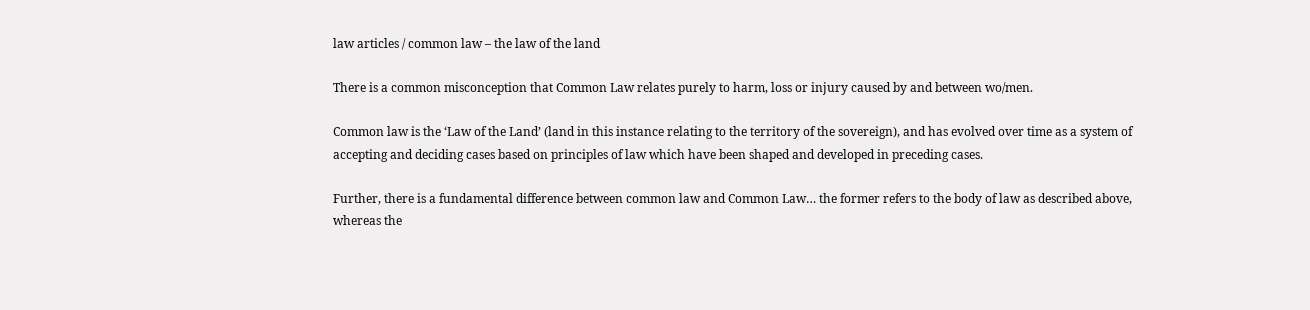law articles / common law – the law of the land

There is a common misconception that Common Law relates purely to harm, loss or injury caused by and between wo/men.

Common law is the ‘Law of the Land’ (land in this instance relating to the territory of the sovereign), and has evolved over time as a system of accepting and deciding cases based on principles of law which have been shaped and developed in preceding cases.

Further, there is a fundamental difference between common law and Common Law… the former refers to the body of law as described above, whereas the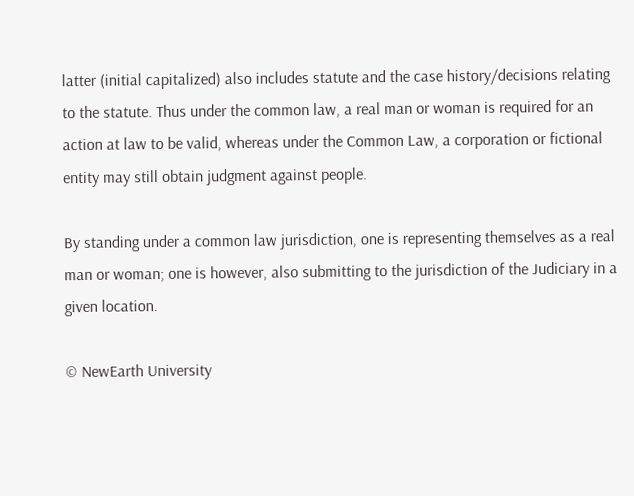latter (initial capitalized) also includes statute and the case history/decisions relating to the statute. Thus under the common law, a real man or woman is required for an action at law to be valid, whereas under the Common Law, a corporation or fictional entity may still obtain judgment against people.

By standing under a common law jurisdiction, one is representing themselves as a real man or woman; one is however, also submitting to the jurisdiction of the Judiciary in a given location.

© NewEarth University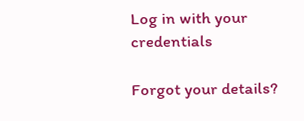Log in with your credentials

Forgot your details?